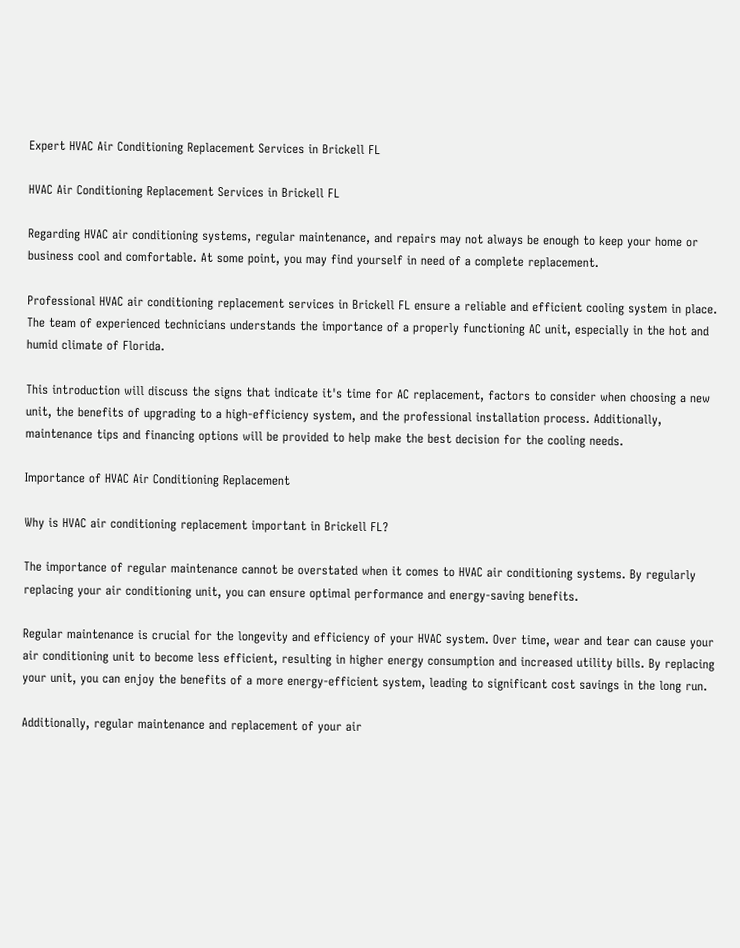Expert HVAC Air Conditioning Replacement Services in Brickell FL

HVAC Air Conditioning Replacement Services in Brickell FL

Regarding HVAC air conditioning systems, regular maintenance, and repairs may not always be enough to keep your home or business cool and comfortable. At some point, you may find yourself in need of a complete replacement.

Professional HVAC air conditioning replacement services in Brickell FL ensure a reliable and efficient cooling system in place. The team of experienced technicians understands the importance of a properly functioning AC unit, especially in the hot and humid climate of Florida.

This introduction will discuss the signs that indicate it's time for AC replacement, factors to consider when choosing a new unit, the benefits of upgrading to a high-efficiency system, and the professional installation process. Additionally, maintenance tips and financing options will be provided to help make the best decision for the cooling needs.

Importance of HVAC Air Conditioning Replacement

Why is HVAC air conditioning replacement important in Brickell FL?

The importance of regular maintenance cannot be overstated when it comes to HVAC air conditioning systems. By regularly replacing your air conditioning unit, you can ensure optimal performance and energy-saving benefits.

Regular maintenance is crucial for the longevity and efficiency of your HVAC system. Over time, wear and tear can cause your air conditioning unit to become less efficient, resulting in higher energy consumption and increased utility bills. By replacing your unit, you can enjoy the benefits of a more energy-efficient system, leading to significant cost savings in the long run.

Additionally, regular maintenance and replacement of your air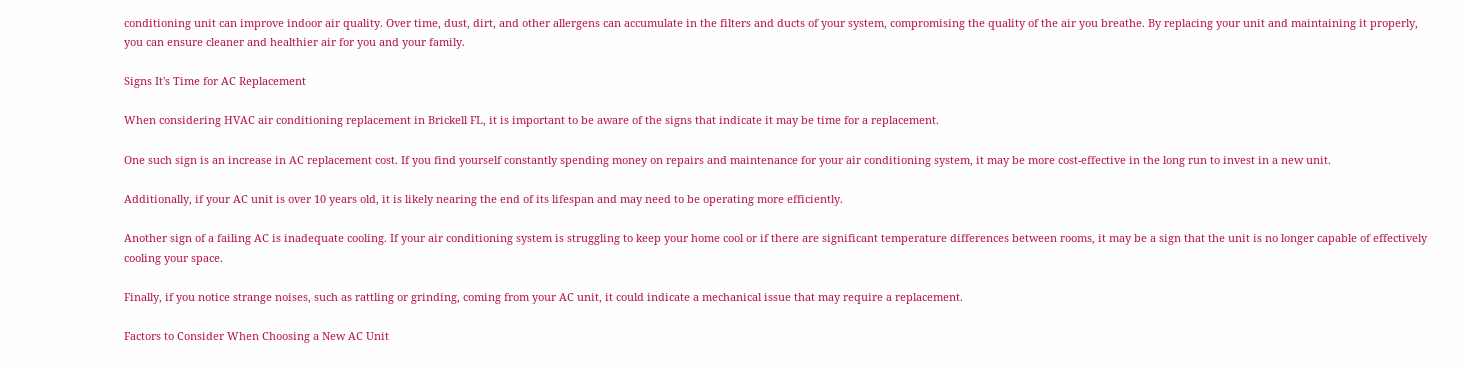conditioning unit can improve indoor air quality. Over time, dust, dirt, and other allergens can accumulate in the filters and ducts of your system, compromising the quality of the air you breathe. By replacing your unit and maintaining it properly, you can ensure cleaner and healthier air for you and your family.

Signs It's Time for AC Replacement

When considering HVAC air conditioning replacement in Brickell FL, it is important to be aware of the signs that indicate it may be time for a replacement.

One such sign is an increase in AC replacement cost. If you find yourself constantly spending money on repairs and maintenance for your air conditioning system, it may be more cost-effective in the long run to invest in a new unit.

Additionally, if your AC unit is over 10 years old, it is likely nearing the end of its lifespan and may need to be operating more efficiently.

Another sign of a failing AC is inadequate cooling. If your air conditioning system is struggling to keep your home cool or if there are significant temperature differences between rooms, it may be a sign that the unit is no longer capable of effectively cooling your space.

Finally, if you notice strange noises, such as rattling or grinding, coming from your AC unit, it could indicate a mechanical issue that may require a replacement.

Factors to Consider When Choosing a New AC Unit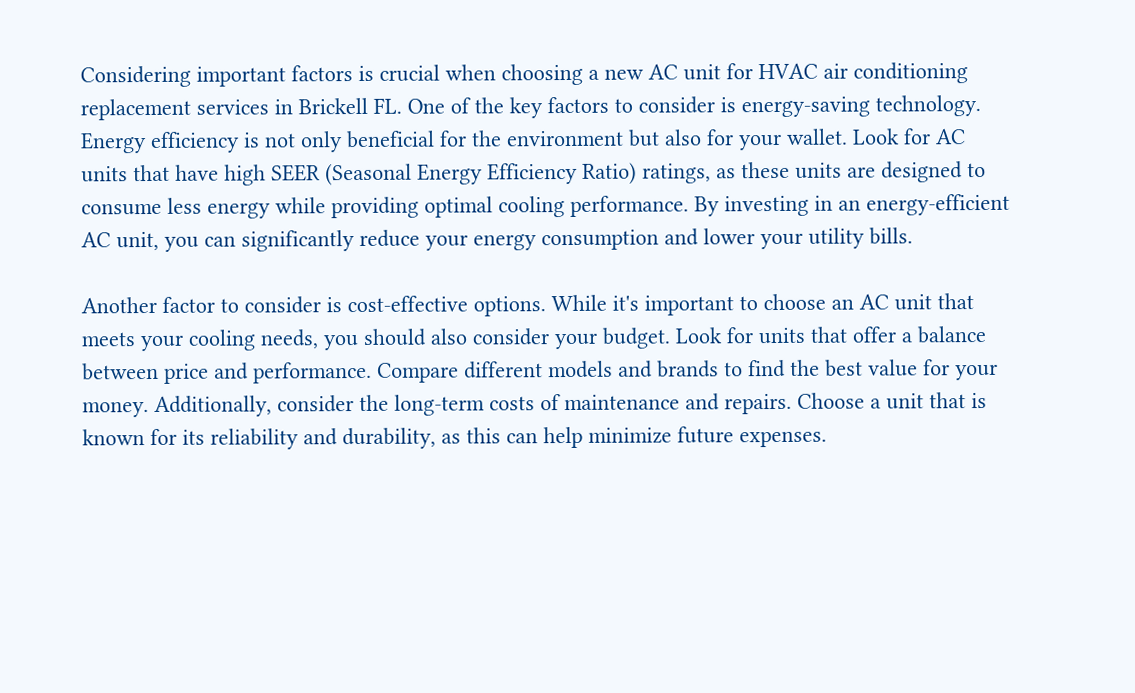Considering important factors is crucial when choosing a new AC unit for HVAC air conditioning replacement services in Brickell FL. One of the key factors to consider is energy-saving technology. Energy efficiency is not only beneficial for the environment but also for your wallet. Look for AC units that have high SEER (Seasonal Energy Efficiency Ratio) ratings, as these units are designed to consume less energy while providing optimal cooling performance. By investing in an energy-efficient AC unit, you can significantly reduce your energy consumption and lower your utility bills.

Another factor to consider is cost-effective options. While it's important to choose an AC unit that meets your cooling needs, you should also consider your budget. Look for units that offer a balance between price and performance. Compare different models and brands to find the best value for your money. Additionally, consider the long-term costs of maintenance and repairs. Choose a unit that is known for its reliability and durability, as this can help minimize future expenses.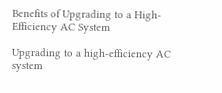Benefits of Upgrading to a High-Efficiency AC System

Upgrading to a high-efficiency AC system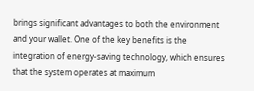brings significant advantages to both the environment and your wallet. One of the key benefits is the integration of energy-saving technology, which ensures that the system operates at maximum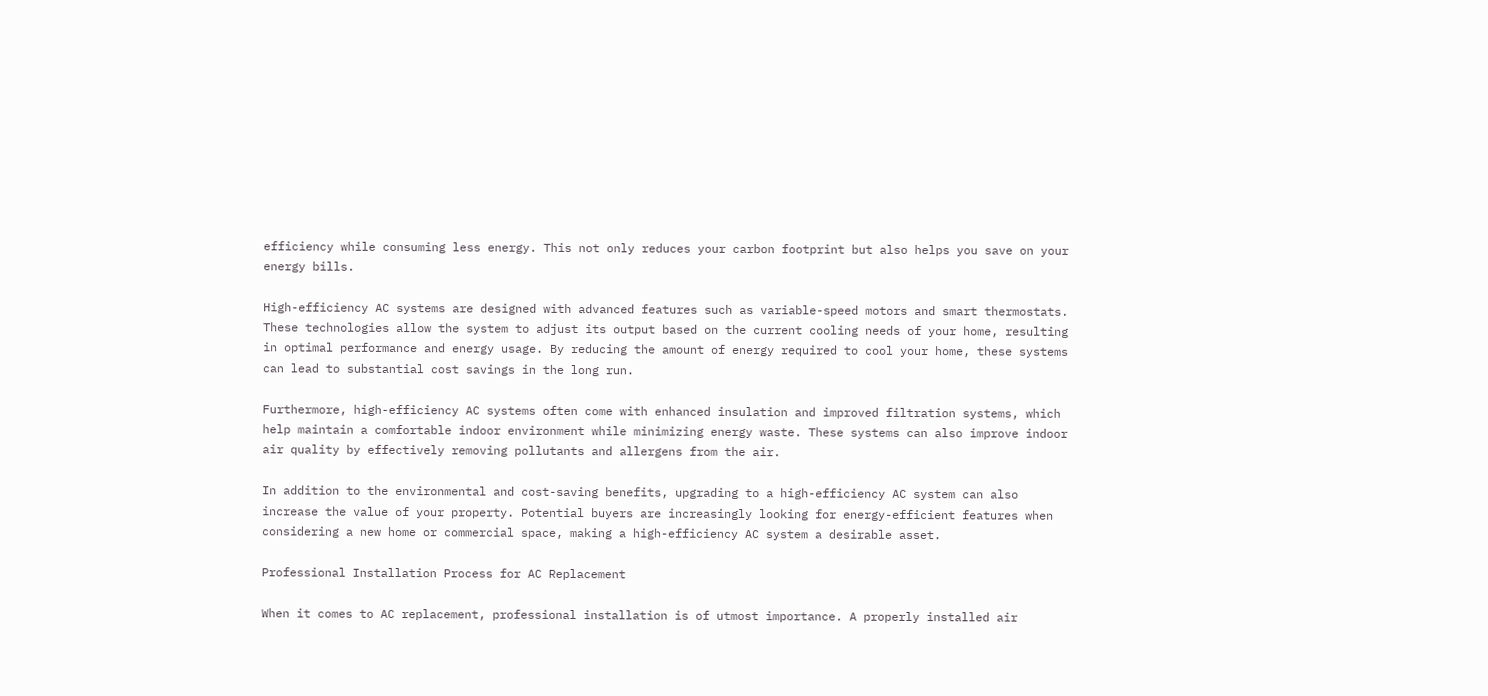efficiency while consuming less energy. This not only reduces your carbon footprint but also helps you save on your energy bills.

High-efficiency AC systems are designed with advanced features such as variable-speed motors and smart thermostats. These technologies allow the system to adjust its output based on the current cooling needs of your home, resulting in optimal performance and energy usage. By reducing the amount of energy required to cool your home, these systems can lead to substantial cost savings in the long run.

Furthermore, high-efficiency AC systems often come with enhanced insulation and improved filtration systems, which help maintain a comfortable indoor environment while minimizing energy waste. These systems can also improve indoor air quality by effectively removing pollutants and allergens from the air.

In addition to the environmental and cost-saving benefits, upgrading to a high-efficiency AC system can also increase the value of your property. Potential buyers are increasingly looking for energy-efficient features when considering a new home or commercial space, making a high-efficiency AC system a desirable asset.

Professional Installation Process for AC Replacement

When it comes to AC replacement, professional installation is of utmost importance. A properly installed air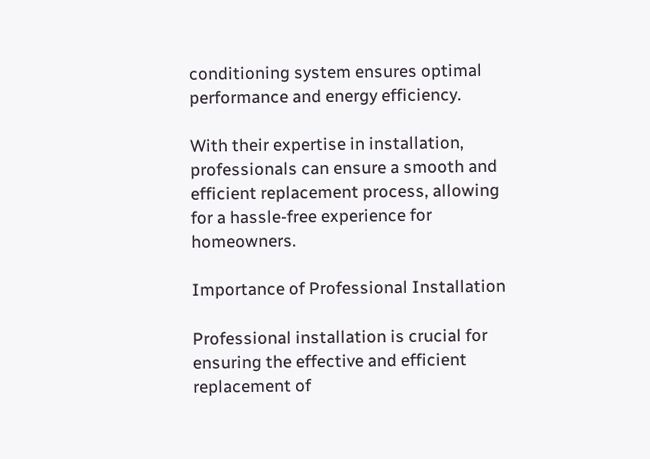conditioning system ensures optimal performance and energy efficiency.

With their expertise in installation, professionals can ensure a smooth and efficient replacement process, allowing for a hassle-free experience for homeowners.

Importance of Professional Installation

Professional installation is crucial for ensuring the effective and efficient replacement of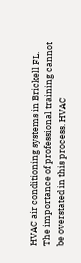HVAC air conditioning systems in Brickell FL. The importance of professional training cannot be overstated in this process. HVAC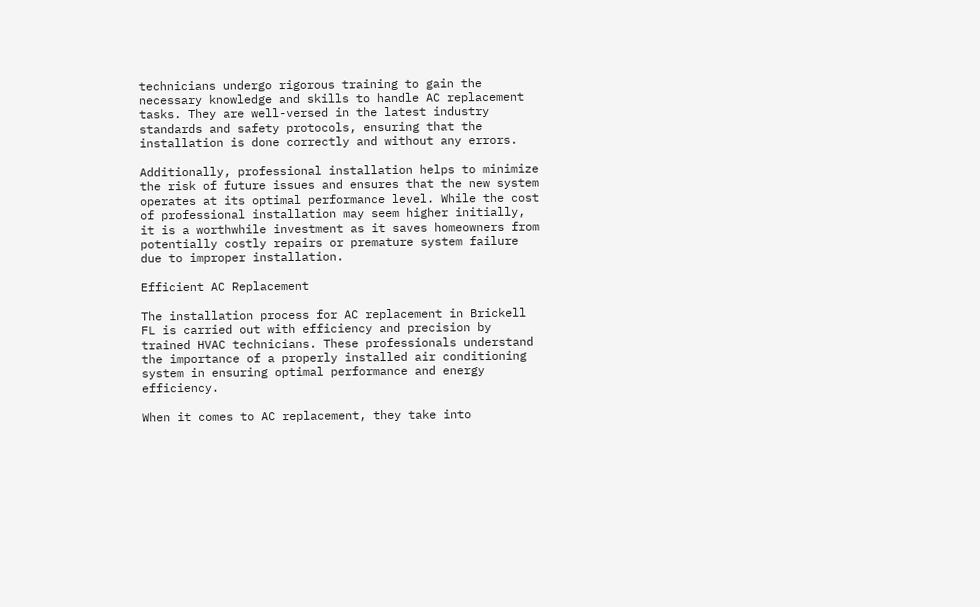technicians undergo rigorous training to gain the necessary knowledge and skills to handle AC replacement tasks. They are well-versed in the latest industry standards and safety protocols, ensuring that the installation is done correctly and without any errors.

Additionally, professional installation helps to minimize the risk of future issues and ensures that the new system operates at its optimal performance level. While the cost of professional installation may seem higher initially, it is a worthwhile investment as it saves homeowners from potentially costly repairs or premature system failure due to improper installation.

Efficient AC Replacement

The installation process for AC replacement in Brickell FL is carried out with efficiency and precision by trained HVAC technicians. These professionals understand the importance of a properly installed air conditioning system in ensuring optimal performance and energy efficiency.

When it comes to AC replacement, they take into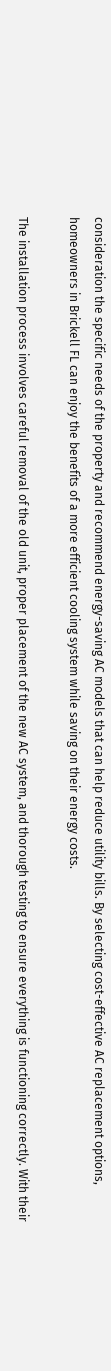consideration the specific needs of the property and recommend energy-saving AC models that can help reduce utility bills. By selecting cost-effective AC replacement options, homeowners in Brickell FL can enjoy the benefits of a more efficient cooling system while saving on their energy costs.

The installation process involves careful removal of the old unit, proper placement of the new AC system, and thorough testing to ensure everything is functioning correctly. With their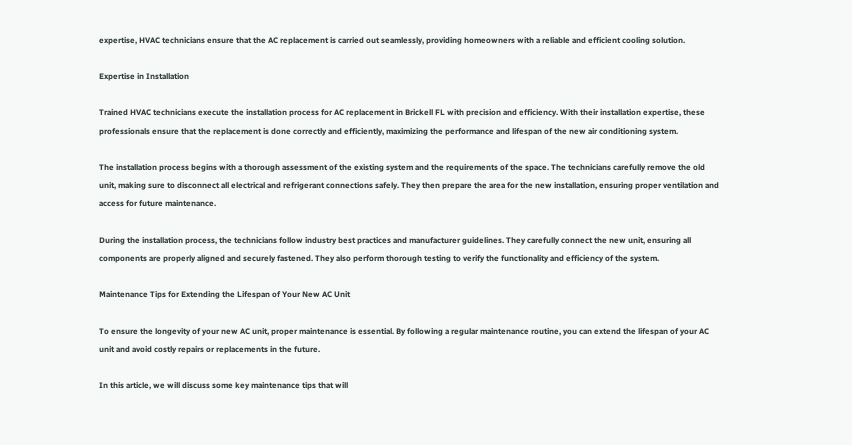expertise, HVAC technicians ensure that the AC replacement is carried out seamlessly, providing homeowners with a reliable and efficient cooling solution.

Expertise in Installation

Trained HVAC technicians execute the installation process for AC replacement in Brickell FL with precision and efficiency. With their installation expertise, these professionals ensure that the replacement is done correctly and efficiently, maximizing the performance and lifespan of the new air conditioning system.

The installation process begins with a thorough assessment of the existing system and the requirements of the space. The technicians carefully remove the old unit, making sure to disconnect all electrical and refrigerant connections safely. They then prepare the area for the new installation, ensuring proper ventilation and access for future maintenance.

During the installation process, the technicians follow industry best practices and manufacturer guidelines. They carefully connect the new unit, ensuring all components are properly aligned and securely fastened. They also perform thorough testing to verify the functionality and efficiency of the system.

Maintenance Tips for Extending the Lifespan of Your New AC Unit

To ensure the longevity of your new AC unit, proper maintenance is essential. By following a regular maintenance routine, you can extend the lifespan of your AC unit and avoid costly repairs or replacements in the future.

In this article, we will discuss some key maintenance tips that will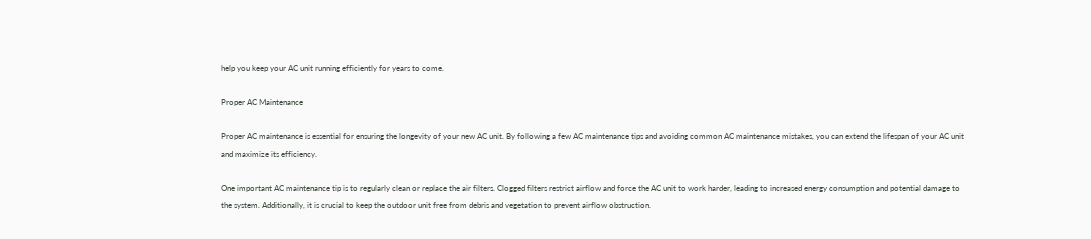help you keep your AC unit running efficiently for years to come.

Proper AC Maintenance

Proper AC maintenance is essential for ensuring the longevity of your new AC unit. By following a few AC maintenance tips and avoiding common AC maintenance mistakes, you can extend the lifespan of your AC unit and maximize its efficiency.

One important AC maintenance tip is to regularly clean or replace the air filters. Clogged filters restrict airflow and force the AC unit to work harder, leading to increased energy consumption and potential damage to the system. Additionally, it is crucial to keep the outdoor unit free from debris and vegetation to prevent airflow obstruction.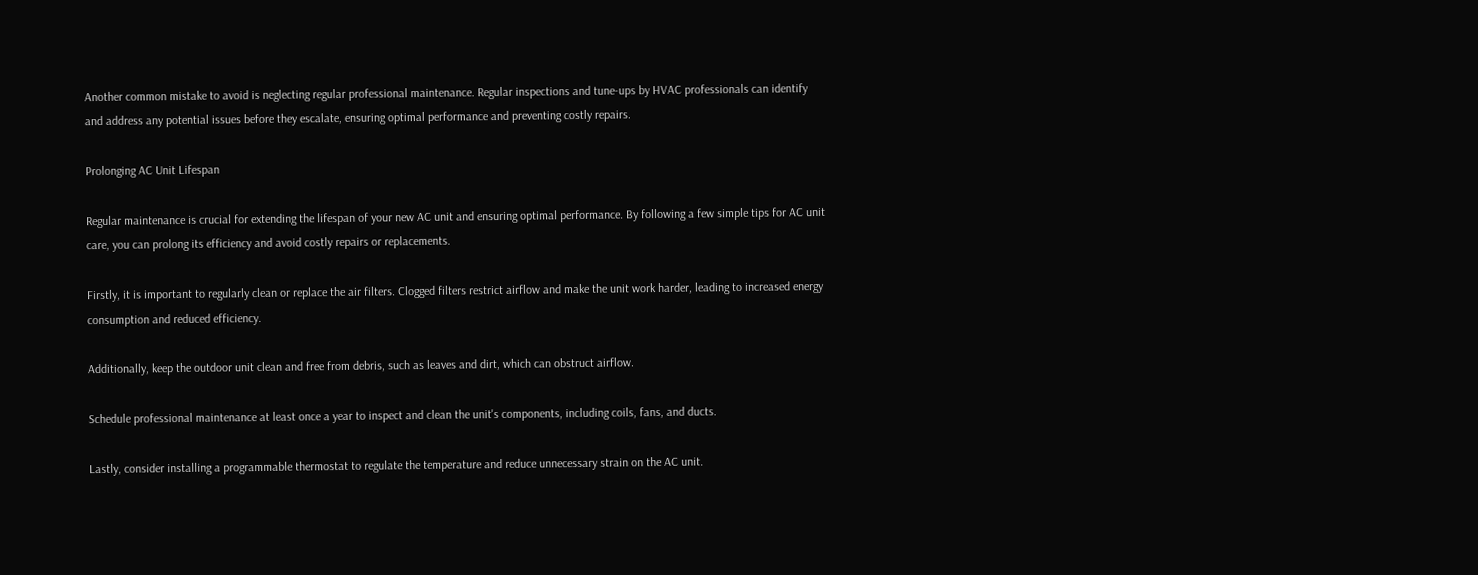Another common mistake to avoid is neglecting regular professional maintenance. Regular inspections and tune-ups by HVAC professionals can identify and address any potential issues before they escalate, ensuring optimal performance and preventing costly repairs.

Prolonging AC Unit Lifespan

Regular maintenance is crucial for extending the lifespan of your new AC unit and ensuring optimal performance. By following a few simple tips for AC unit care, you can prolong its efficiency and avoid costly repairs or replacements.

Firstly, it is important to regularly clean or replace the air filters. Clogged filters restrict airflow and make the unit work harder, leading to increased energy consumption and reduced efficiency.

Additionally, keep the outdoor unit clean and free from debris, such as leaves and dirt, which can obstruct airflow.

Schedule professional maintenance at least once a year to inspect and clean the unit's components, including coils, fans, and ducts.

Lastly, consider installing a programmable thermostat to regulate the temperature and reduce unnecessary strain on the AC unit.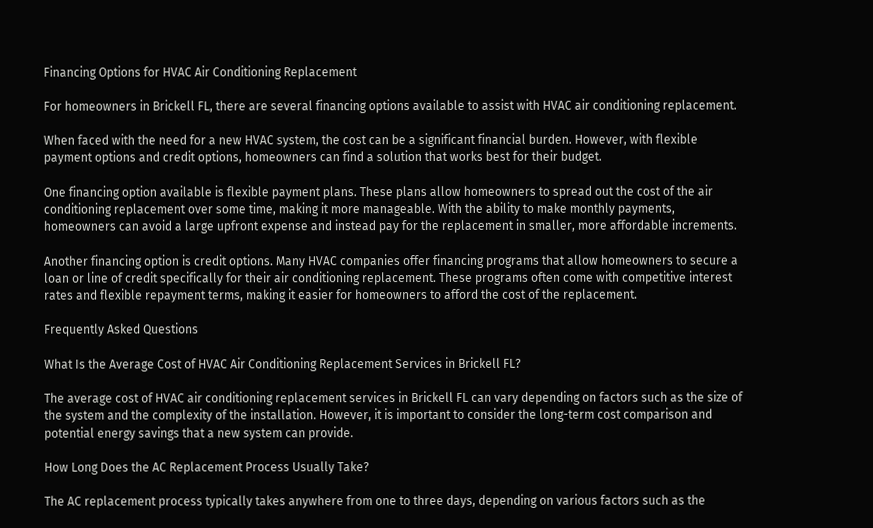Financing Options for HVAC Air Conditioning Replacement

For homeowners in Brickell FL, there are several financing options available to assist with HVAC air conditioning replacement.

When faced with the need for a new HVAC system, the cost can be a significant financial burden. However, with flexible payment options and credit options, homeowners can find a solution that works best for their budget.

One financing option available is flexible payment plans. These plans allow homeowners to spread out the cost of the air conditioning replacement over some time, making it more manageable. With the ability to make monthly payments, homeowners can avoid a large upfront expense and instead pay for the replacement in smaller, more affordable increments.

Another financing option is credit options. Many HVAC companies offer financing programs that allow homeowners to secure a loan or line of credit specifically for their air conditioning replacement. These programs often come with competitive interest rates and flexible repayment terms, making it easier for homeowners to afford the cost of the replacement.

Frequently Asked Questions

What Is the Average Cost of HVAC Air Conditioning Replacement Services in Brickell FL?

The average cost of HVAC air conditioning replacement services in Brickell FL can vary depending on factors such as the size of the system and the complexity of the installation. However, it is important to consider the long-term cost comparison and potential energy savings that a new system can provide.

How Long Does the AC Replacement Process Usually Take?

The AC replacement process typically takes anywhere from one to three days, depending on various factors such as the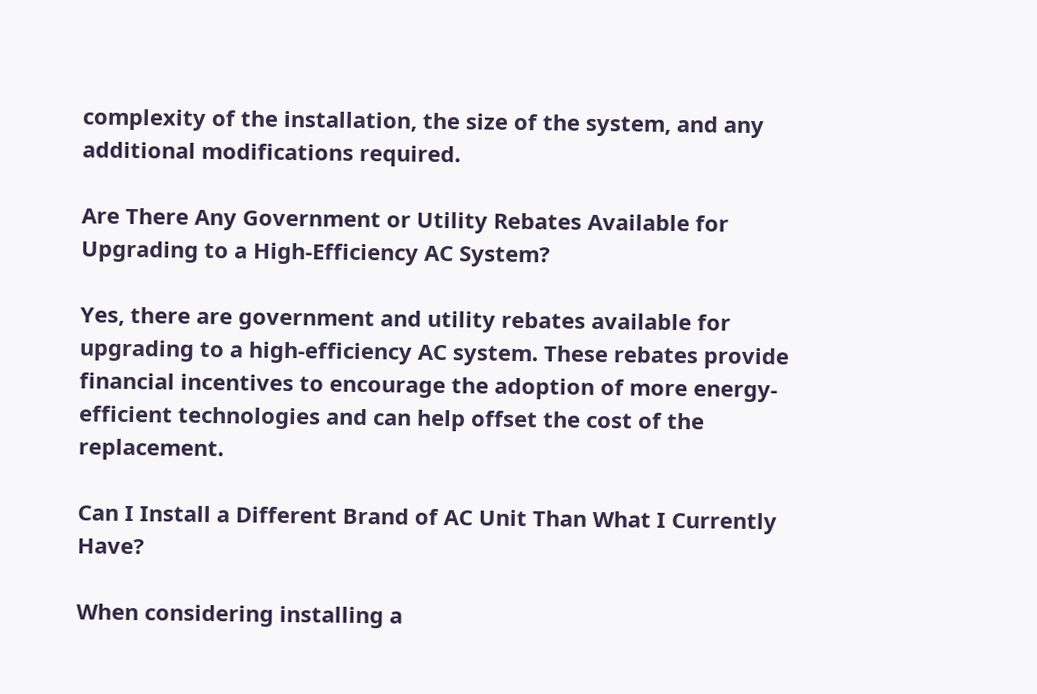complexity of the installation, the size of the system, and any additional modifications required.

Are There Any Government or Utility Rebates Available for Upgrading to a High-Efficiency AC System?

Yes, there are government and utility rebates available for upgrading to a high-efficiency AC system. These rebates provide financial incentives to encourage the adoption of more energy-efficient technologies and can help offset the cost of the replacement.

Can I Install a Different Brand of AC Unit Than What I Currently Have?

When considering installing a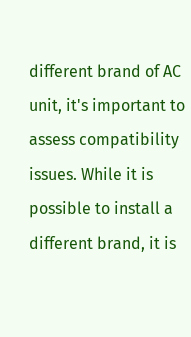different brand of AC unit, it's important to assess compatibility issues. While it is possible to install a different brand, it is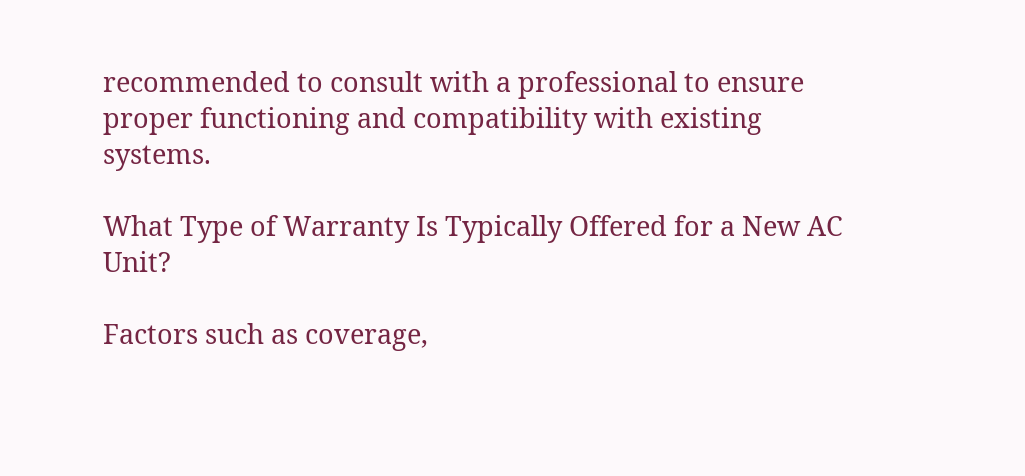recommended to consult with a professional to ensure proper functioning and compatibility with existing systems.

What Type of Warranty Is Typically Offered for a New AC Unit?

Factors such as coverage,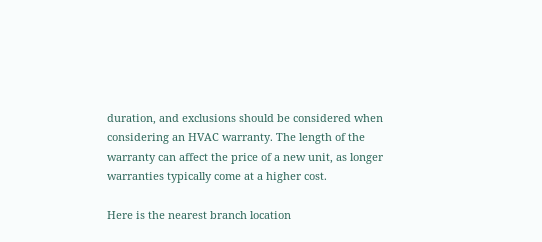duration, and exclusions should be considered when considering an HVAC warranty. The length of the warranty can affect the price of a new unit, as longer warranties typically come at a higher cost.

Here is the nearest branch location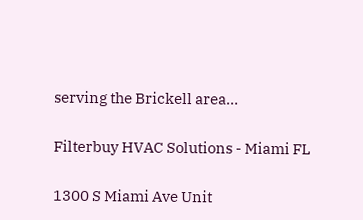serving the Brickell area…

Filterbuy HVAC Solutions - Miami FL

1300 S Miami Ave Unit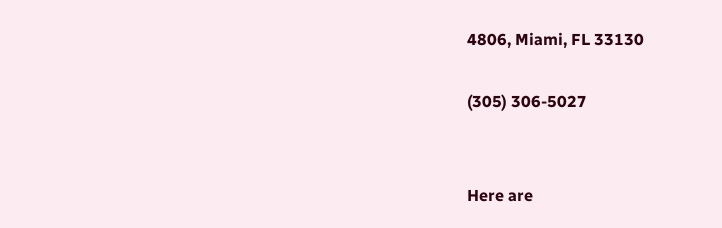4806, Miami, FL 33130

(305) 306-5027


Here are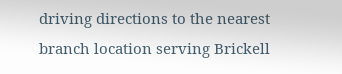driving directions to the nearest branch location serving Brickell